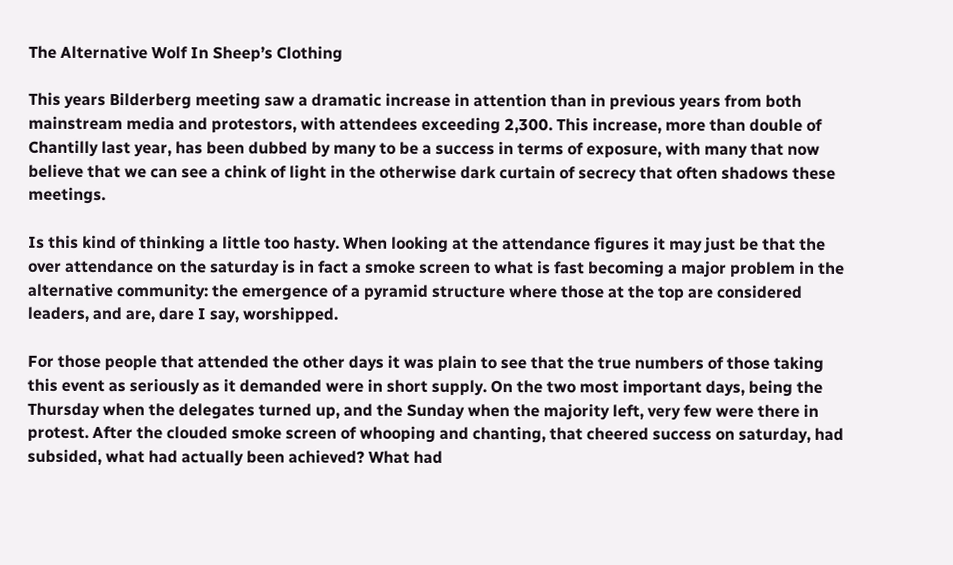The Alternative Wolf In Sheep’s Clothing

This years Bilderberg meeting saw a dramatic increase in attention than in previous years from both mainstream media and protestors, with attendees exceeding 2,300. This increase, more than double of Chantilly last year, has been dubbed by many to be a success in terms of exposure, with many that now believe that we can see a chink of light in the otherwise dark curtain of secrecy that often shadows these meetings.

Is this kind of thinking a little too hasty. When looking at the attendance figures it may just be that the over attendance on the saturday is in fact a smoke screen to what is fast becoming a major problem in the alternative community: the emergence of a pyramid structure where those at the top are considered leaders, and are, dare I say, worshipped.

For those people that attended the other days it was plain to see that the true numbers of those taking this event as seriously as it demanded were in short supply. On the two most important days, being the Thursday when the delegates turned up, and the Sunday when the majority left, very few were there in protest. After the clouded smoke screen of whooping and chanting, that cheered success on saturday, had subsided, what had actually been achieved? What had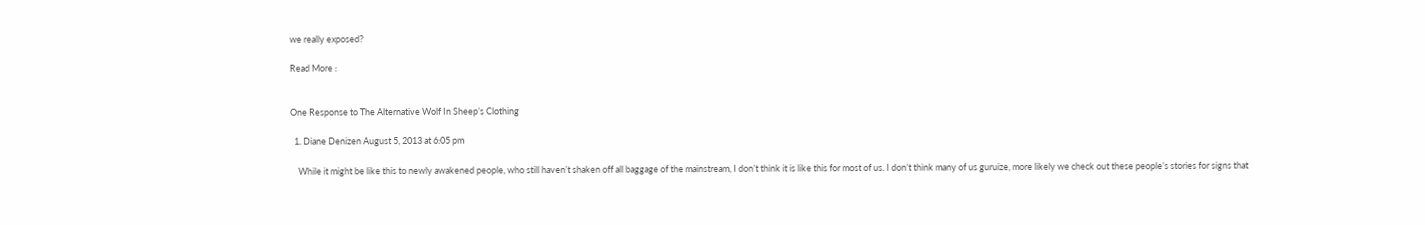we really exposed?

Read More :


One Response to The Alternative Wolf In Sheep’s Clothing

  1. Diane Denizen August 5, 2013 at 6:05 pm

    While it might be like this to newly awakened people, who still haven’t shaken off all baggage of the mainstream, I don’t think it is like this for most of us. I don’t think many of us guruize, more likely we check out these people’s stories for signs that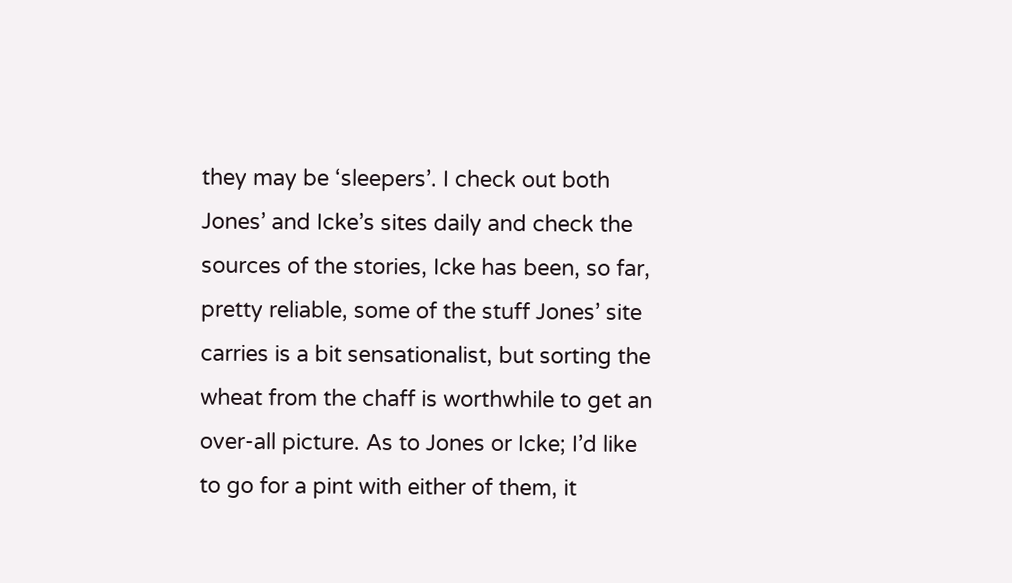they may be ‘sleepers’. I check out both Jones’ and Icke’s sites daily and check the sources of the stories, Icke has been, so far, pretty reliable, some of the stuff Jones’ site carries is a bit sensationalist, but sorting the wheat from the chaff is worthwhile to get an over-all picture. As to Jones or Icke; I’d like to go for a pint with either of them, it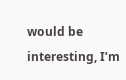would be interesting, I’m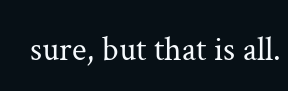sure, but that is all.